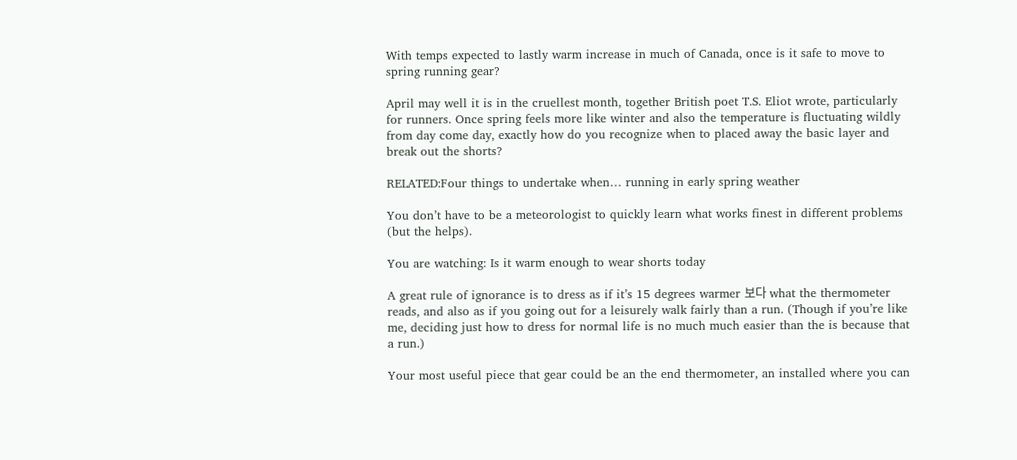With temps expected to lastly warm increase in much of Canada, once is it safe to move to spring running gear?

April may well it is in the cruellest month, together British poet T.S. Eliot wrote, particularly for runners. Once spring feels more like winter and also the temperature is fluctuating wildly from day come day, exactly how do you recognize when to placed away the basic layer and break out the shorts?

RELATED:Four things to undertake when… running in early spring weather

You don’t have to be a meteorologist to quickly learn what works finest in different problems (but the helps).

You are watching: Is it warm enough to wear shorts today

A great rule of ignorance is to dress as if it’s 15 degrees warmer 보다 what the thermometer reads, and also as if you going out for a leisurely walk fairly than a run. (Though if you’re like me, deciding just how to dress for normal life is no much much easier than the is because that a run.)

Your most useful piece that gear could be an the end thermometer, an installed where you can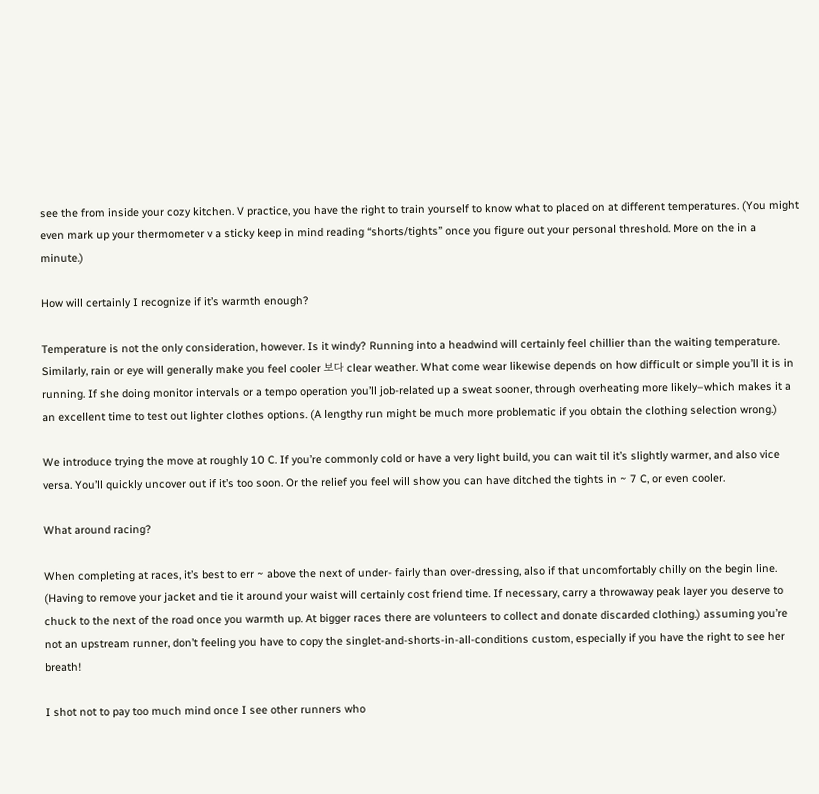see the from inside your cozy kitchen. V practice, you have the right to train yourself to know what to placed on at different temperatures. (You might even mark up your thermometer v a sticky keep in mind reading “shorts/tights” once you figure out your personal threshold. More on the in a minute.)

How will certainly I recognize if it’s warmth enough?

Temperature is not the only consideration, however. Is it windy? Running into a headwind will certainly feel chillier than the waiting temperature. Similarly, rain or eye will generally make you feel cooler 보다 clear weather. What come wear likewise depends on how difficult or simple you’ll it is in running. If she doing monitor intervals or a tempo operation you’ll job-related up a sweat sooner, through overheating more likely–which makes it a an excellent time to test out lighter clothes options. (A lengthy run might be much more problematic if you obtain the clothing selection wrong.)

We introduce trying the move at roughly 10 C. If you’re commonly cold or have a very light build, you can wait til it’s slightly warmer, and also vice versa. You’ll quickly uncover out if it’s too soon. Or the relief you feel will show you can have ditched the tights in ~ 7 C, or even cooler.

What around racing?

When completing at races, it’s best to err ~ above the next of under- fairly than over-dressing, also if that uncomfortably chilly on the begin line. (Having to remove your jacket and tie it around your waist will certainly cost friend time. If necessary, carry a throwaway peak layer you deserve to chuck to the next of the road once you warmth up. At bigger races there are volunteers to collect and donate discarded clothing.) assuming you’re not an upstream runner, don’t feeling you have to copy the singlet-and-shorts-in-all-conditions custom, especially if you have the right to see her breath!

I shot not to pay too much mind once I see other runners who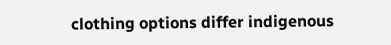clothing options differ indigenous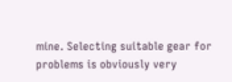mine. Selecting suitable gear for problems is obviously very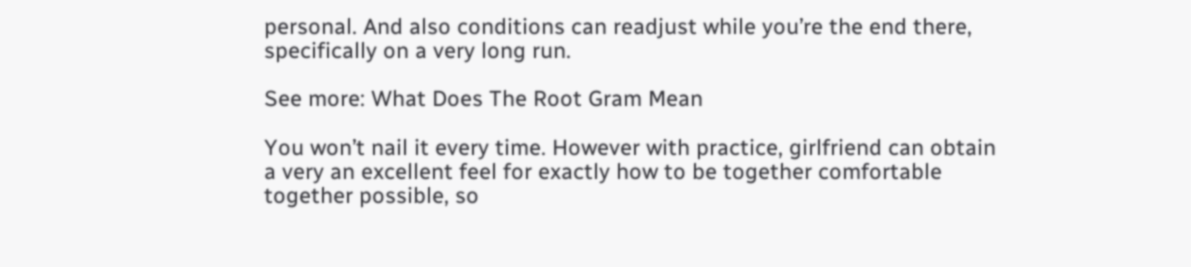personal. And also conditions can readjust while you’re the end there, specifically on a very long run.

See more: What Does The Root Gram Mean

You won’t nail it every time. However with practice, girlfriend can obtain a very an excellent feel for exactly how to be together comfortable together possible, so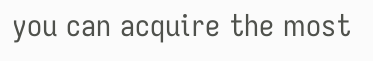you can acquire the most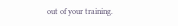out of your training.